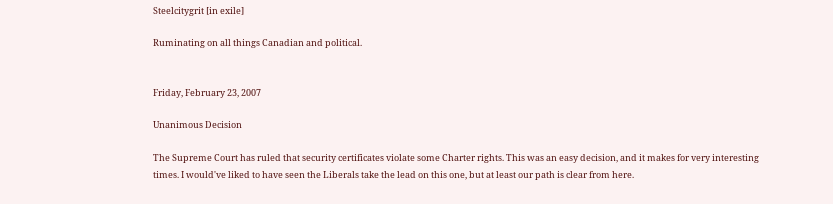Steelcitygrit [in exile]

Ruminating on all things Canadian and political.


Friday, February 23, 2007

Unanimous Decision

The Supreme Court has ruled that security certificates violate some Charter rights. This was an easy decision, and it makes for very interesting times. I would've liked to have seen the Liberals take the lead on this one, but at least our path is clear from here.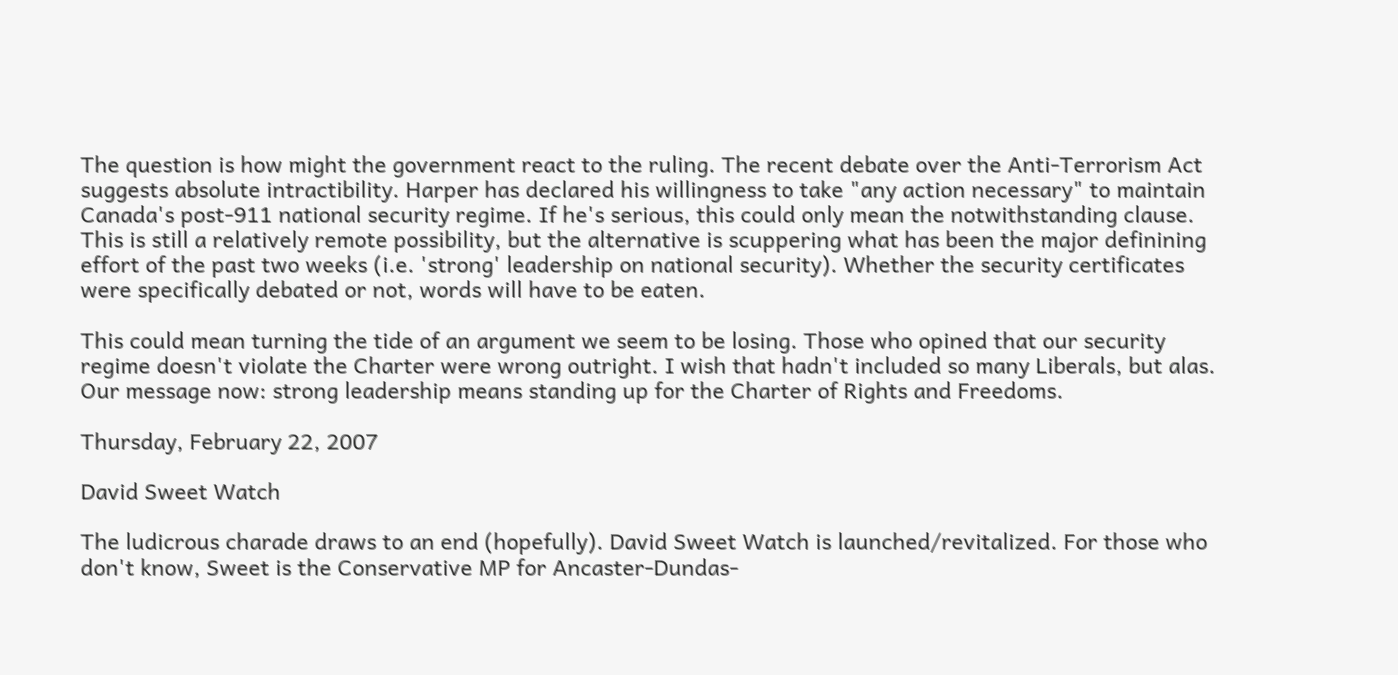The question is how might the government react to the ruling. The recent debate over the Anti-Terrorism Act suggests absolute intractibility. Harper has declared his willingness to take "any action necessary" to maintain Canada's post-911 national security regime. If he's serious, this could only mean the notwithstanding clause. This is still a relatively remote possibility, but the alternative is scuppering what has been the major definining effort of the past two weeks (i.e. 'strong' leadership on national security). Whether the security certificates were specifically debated or not, words will have to be eaten.

This could mean turning the tide of an argument we seem to be losing. Those who opined that our security regime doesn't violate the Charter were wrong outright. I wish that hadn't included so many Liberals, but alas. Our message now: strong leadership means standing up for the Charter of Rights and Freedoms.

Thursday, February 22, 2007

David Sweet Watch

The ludicrous charade draws to an end (hopefully). David Sweet Watch is launched/revitalized. For those who don't know, Sweet is the Conservative MP for Ancaster-Dundas-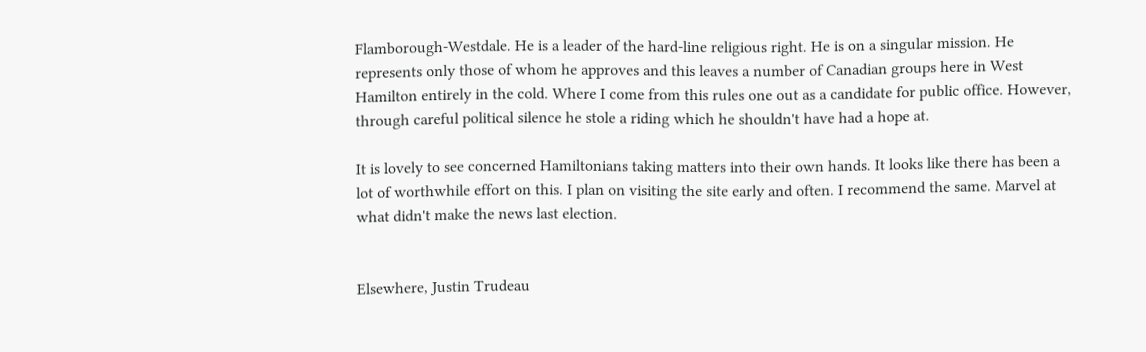Flamborough-Westdale. He is a leader of the hard-line religious right. He is on a singular mission. He represents only those of whom he approves and this leaves a number of Canadian groups here in West Hamilton entirely in the cold. Where I come from this rules one out as a candidate for public office. However, through careful political silence he stole a riding which he shouldn't have had a hope at.

It is lovely to see concerned Hamiltonians taking matters into their own hands. It looks like there has been a lot of worthwhile effort on this. I plan on visiting the site early and often. I recommend the same. Marvel at what didn't make the news last election.


Elsewhere, Justin Trudeau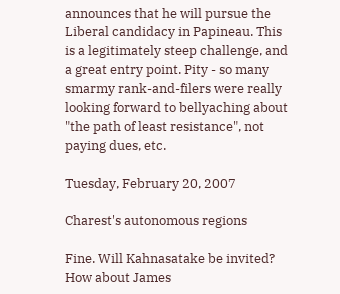announces that he will pursue the Liberal candidacy in Papineau. This is a legitimately steep challenge, and a great entry point. Pity - so many smarmy rank-and-filers were really looking forward to bellyaching about "the path of least resistance", not paying dues, etc.

Tuesday, February 20, 2007

Charest's autonomous regions

Fine. Will Kahnasatake be invited? How about James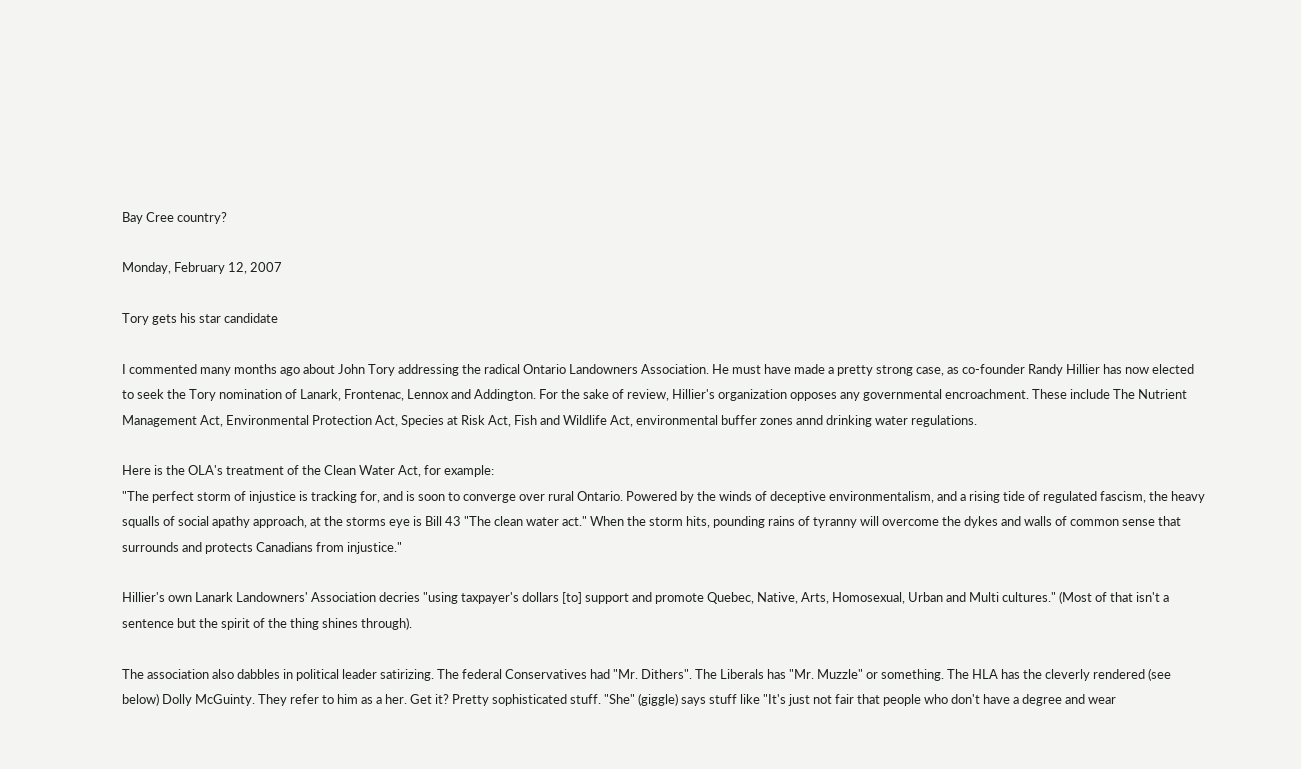Bay Cree country?

Monday, February 12, 2007

Tory gets his star candidate

I commented many months ago about John Tory addressing the radical Ontario Landowners Association. He must have made a pretty strong case, as co-founder Randy Hillier has now elected to seek the Tory nomination of Lanark, Frontenac, Lennox and Addington. For the sake of review, Hillier's organization opposes any governmental encroachment. These include The Nutrient Management Act, Environmental Protection Act, Species at Risk Act, Fish and Wildlife Act, environmental buffer zones annd drinking water regulations.

Here is the OLA's treatment of the Clean Water Act, for example:
"The perfect storm of injustice is tracking for, and is soon to converge over rural Ontario. Powered by the winds of deceptive environmentalism, and a rising tide of regulated fascism, the heavy squalls of social apathy approach, at the storms eye is Bill 43 "The clean water act." When the storm hits, pounding rains of tyranny will overcome the dykes and walls of common sense that surrounds and protects Canadians from injustice."

Hillier's own Lanark Landowners' Association decries "using taxpayer's dollars [to] support and promote Quebec, Native, Arts, Homosexual, Urban and Multi cultures." (Most of that isn't a sentence but the spirit of the thing shines through).

The association also dabbles in political leader satirizing. The federal Conservatives had "Mr. Dithers". The Liberals has "Mr. Muzzle" or something. The HLA has the cleverly rendered (see below) Dolly McGuinty. They refer to him as a her. Get it? Pretty sophisticated stuff. "She" (giggle) says stuff like "It's just not fair that people who don't have a degree and wear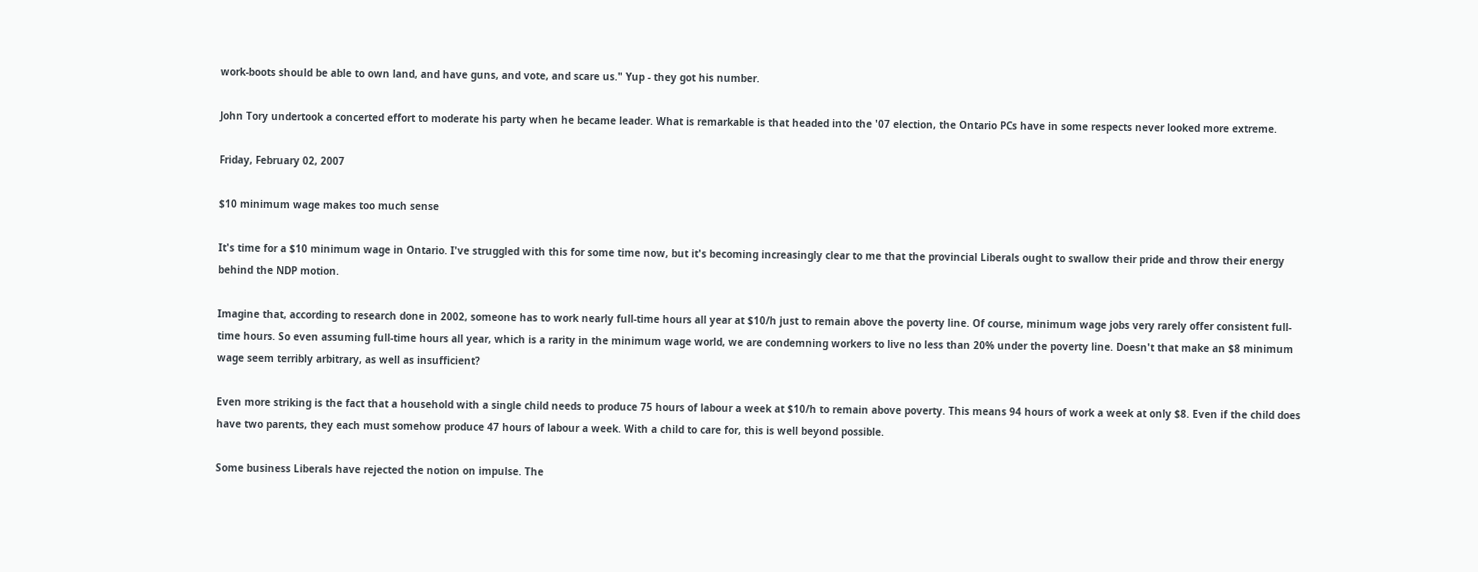work-boots should be able to own land, and have guns, and vote, and scare us." Yup - they got his number.

John Tory undertook a concerted effort to moderate his party when he became leader. What is remarkable is that headed into the '07 election, the Ontario PCs have in some respects never looked more extreme.

Friday, February 02, 2007

$10 minimum wage makes too much sense

It's time for a $10 minimum wage in Ontario. I've struggled with this for some time now, but it's becoming increasingly clear to me that the provincial Liberals ought to swallow their pride and throw their energy behind the NDP motion.

Imagine that, according to research done in 2002, someone has to work nearly full-time hours all year at $10/h just to remain above the poverty line. Of course, minimum wage jobs very rarely offer consistent full-time hours. So even assuming full-time hours all year, which is a rarity in the minimum wage world, we are condemning workers to live no less than 20% under the poverty line. Doesn't that make an $8 minimum wage seem terribly arbitrary, as well as insufficient?

Even more striking is the fact that a household with a single child needs to produce 75 hours of labour a week at $10/h to remain above poverty. This means 94 hours of work a week at only $8. Even if the child does have two parents, they each must somehow produce 47 hours of labour a week. With a child to care for, this is well beyond possible.

Some business Liberals have rejected the notion on impulse. The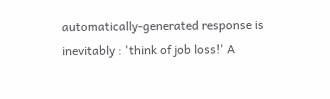automatically-generated response is inevitably : 'think of job loss!' A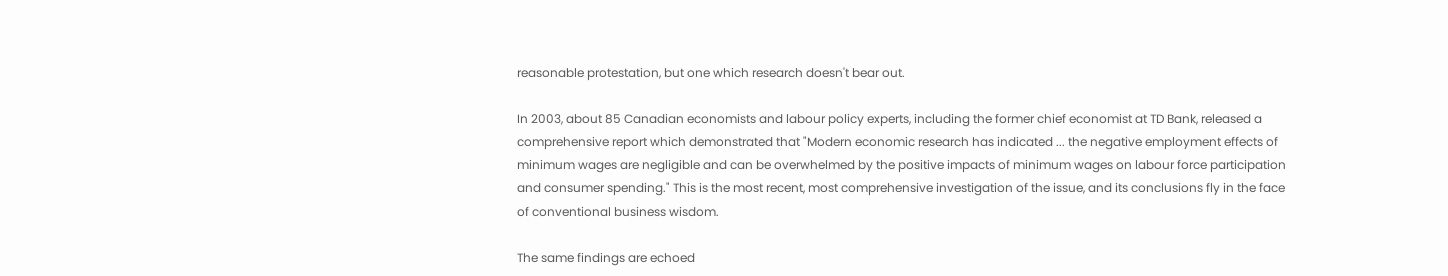reasonable protestation, but one which research doesn't bear out.

In 2003, about 85 Canadian economists and labour policy experts, including the former chief economist at TD Bank, released a comprehensive report which demonstrated that "Modern economic research has indicated ... the negative employment effects of minimum wages are negligible and can be overwhelmed by the positive impacts of minimum wages on labour force participation and consumer spending." This is the most recent, most comprehensive investigation of the issue, and its conclusions fly in the face of conventional business wisdom.

The same findings are echoed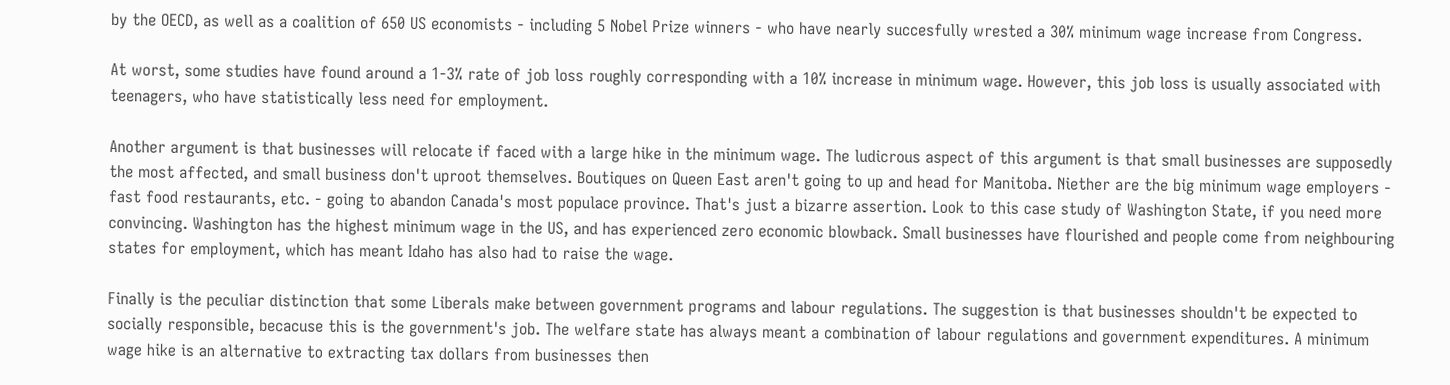by the OECD, as well as a coalition of 650 US economists - including 5 Nobel Prize winners - who have nearly succesfully wrested a 30% minimum wage increase from Congress.

At worst, some studies have found around a 1-3% rate of job loss roughly corresponding with a 10% increase in minimum wage. However, this job loss is usually associated with teenagers, who have statistically less need for employment.

Another argument is that businesses will relocate if faced with a large hike in the minimum wage. The ludicrous aspect of this argument is that small businesses are supposedly the most affected, and small business don't uproot themselves. Boutiques on Queen East aren't going to up and head for Manitoba. Niether are the big minimum wage employers - fast food restaurants, etc. - going to abandon Canada's most populace province. That's just a bizarre assertion. Look to this case study of Washington State, if you need more convincing. Washington has the highest minimum wage in the US, and has experienced zero economic blowback. Small businesses have flourished and people come from neighbouring states for employment, which has meant Idaho has also had to raise the wage.

Finally is the peculiar distinction that some Liberals make between government programs and labour regulations. The suggestion is that businesses shouldn't be expected to socially responsible, becacuse this is the government's job. The welfare state has always meant a combination of labour regulations and government expenditures. A minimum wage hike is an alternative to extracting tax dollars from businesses then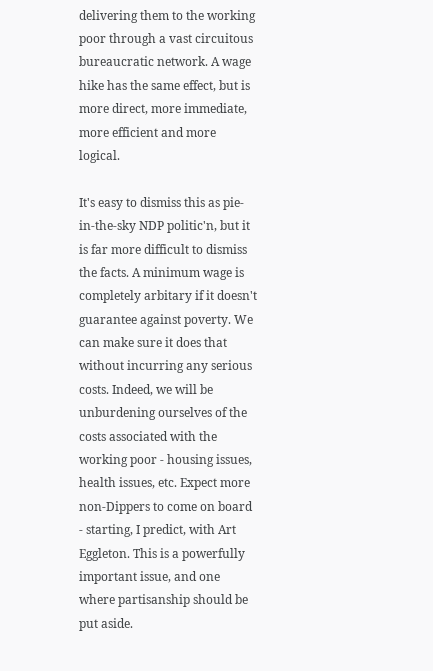delivering them to the working poor through a vast circuitous bureaucratic network. A wage hike has the same effect, but is more direct, more immediate, more efficient and more logical.

It's easy to dismiss this as pie-in-the-sky NDP politic'n, but it is far more difficult to dismiss the facts. A minimum wage is completely arbitary if it doesn't guarantee against poverty. We can make sure it does that without incurring any serious costs. Indeed, we will be unburdening ourselves of the costs associated with the working poor - housing issues, health issues, etc. Expect more non-Dippers to come on board - starting, I predict, with Art Eggleton. This is a powerfully important issue, and one where partisanship should be put aside.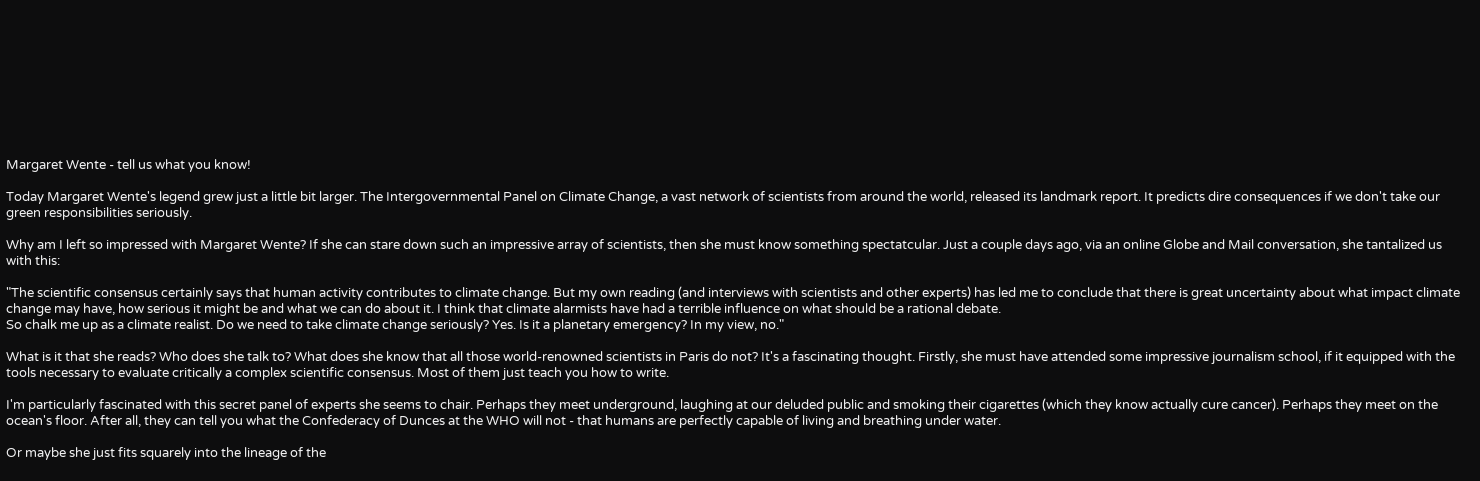Margaret Wente - tell us what you know!

Today Margaret Wente's legend grew just a little bit larger. The Intergovernmental Panel on Climate Change, a vast network of scientists from around the world, released its landmark report. It predicts dire consequences if we don't take our green responsibilities seriously.

Why am I left so impressed with Margaret Wente? If she can stare down such an impressive array of scientists, then she must know something spectatcular. Just a couple days ago, via an online Globe and Mail conversation, she tantalized us with this:

"The scientific consensus certainly says that human activity contributes to climate change. But my own reading (and interviews with scientists and other experts) has led me to conclude that there is great uncertainty about what impact climate change may have, how serious it might be and what we can do about it. I think that climate alarmists have had a terrible influence on what should be a rational debate.
So chalk me up as a climate realist. Do we need to take climate change seriously? Yes. Is it a planetary emergency? In my view, no."

What is it that she reads? Who does she talk to? What does she know that all those world-renowned scientists in Paris do not? It's a fascinating thought. Firstly, she must have attended some impressive journalism school, if it equipped with the tools necessary to evaluate critically a complex scientific consensus. Most of them just teach you how to write.

I'm particularly fascinated with this secret panel of experts she seems to chair. Perhaps they meet underground, laughing at our deluded public and smoking their cigarettes (which they know actually cure cancer). Perhaps they meet on the ocean's floor. After all, they can tell you what the Confederacy of Dunces at the WHO will not - that humans are perfectly capable of living and breathing under water.

Or maybe she just fits squarely into the lineage of the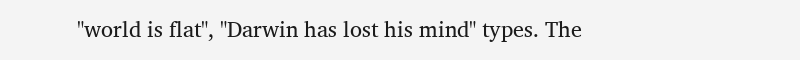"world is flat", "Darwin has lost his mind" types. The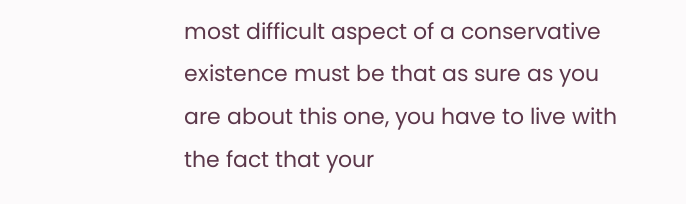most difficult aspect of a conservative existence must be that as sure as you are about this one, you have to live with the fact that your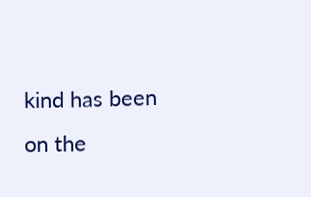kind has been on the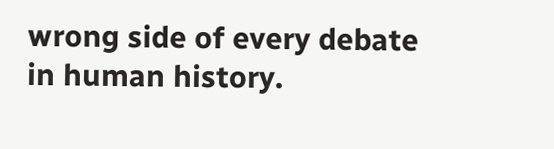wrong side of every debate in human history.